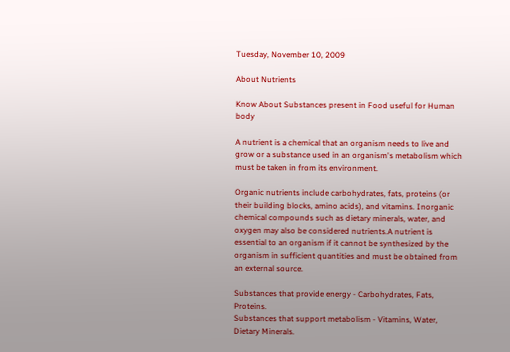Tuesday, November 10, 2009

About Nutrients

Know About Substances present in Food useful for Human body

A nutrient is a chemical that an organism needs to live and grow or a substance used in an organism's metabolism which must be taken in from its environment.

Organic nutrients include carbohydrates, fats, proteins (or their building blocks, amino acids), and vitamins. Inorganic chemical compounds such as dietary minerals, water, and oxygen may also be considered nutrients.A nutrient is essential to an organism if it cannot be synthesized by the organism in sufficient quantities and must be obtained from an external source.

Substances that provide energy - Carbohydrates, Fats, Proteins.
Substances that support metabolism - Vitamins, Water, Dietary Minerals.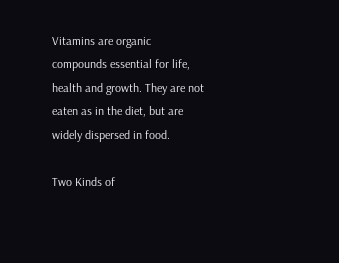Vitamins are organic compounds essential for life, health and growth. They are not eaten as in the diet, but are widely dispersed in food.

Two Kinds of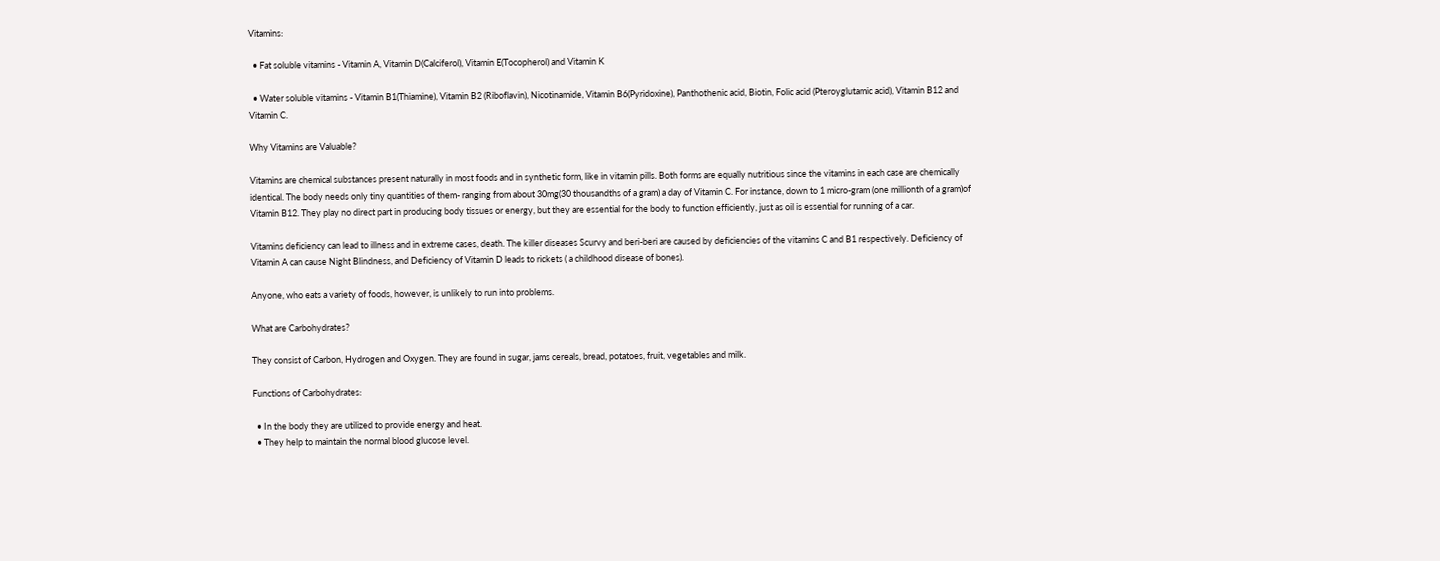Vitamins:

  • Fat soluble vitamins - Vitamin A, Vitamin D(Calciferol), Vitamin E(Tocopherol) and Vitamin K

  • Water soluble vitamins - Vitamin B1(Thiamine), Vitamin B2 (Riboflavin), Nicotinamide, Vitamin B6(Pyridoxine), Panthothenic acid, Biotin, Folic acid (Pteroyglutamic acid), Vitamin B12 and Vitamin C.

Why Vitamins are Valuable?

Vitamins are chemical substances present naturally in most foods and in synthetic form, like in vitamin pills. Both forms are equally nutritious since the vitamins in each case are chemically identical. The body needs only tiny quantities of them- ranging from about 30mg(30 thousandths of a gram) a day of Vitamin C. For instance, down to 1 micro-gram (one millionth of a gram)of Vitamin B12. They play no direct part in producing body tissues or energy, but they are essential for the body to function efficiently, just as oil is essential for running of a car.

Vitamins deficiency can lead to illness and in extreme cases, death. The killer diseases Scurvy and beri-beri are caused by deficiencies of the vitamins C and B1 respectively. Deficiency of Vitamin A can cause Night Blindness, and Deficiency of Vitamin D leads to rickets ( a childhood disease of bones).

Anyone, who eats a variety of foods, however, is unlikely to run into problems.

What are Carbohydrates?

They consist of Carbon, Hydrogen and Oxygen. They are found in sugar, jams cereals, bread, potatoes, fruit, vegetables and milk.

Functions of Carbohydrates:

  • In the body they are utilized to provide energy and heat.
  • They help to maintain the normal blood glucose level.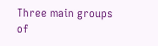Three main groups of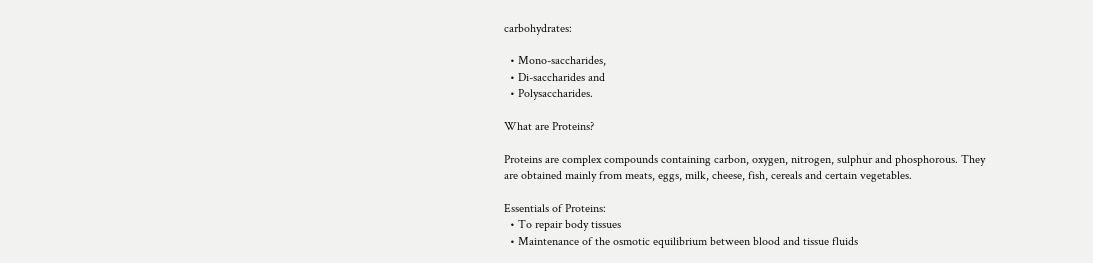carbohydrates:

  • Mono-saccharides,
  • Di-saccharides and
  • Polysaccharides.

What are Proteins?

Proteins are complex compounds containing carbon, oxygen, nitrogen, sulphur and phosphorous. They are obtained mainly from meats, eggs, milk, cheese, fish, cereals and certain vegetables.

Essentials of Proteins:
  • To repair body tissues
  • Maintenance of the osmotic equilibrium between blood and tissue fluids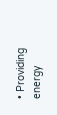• Providing energy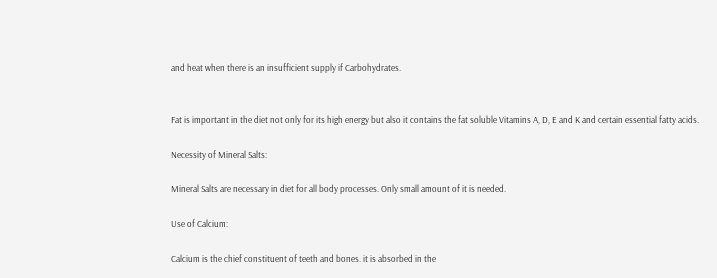and heat when there is an insufficient supply if Carbohydrates.


Fat is important in the diet not only for its high energy but also it contains the fat soluble Vitamins A, D, E and K and certain essential fatty acids.

Necessity of Mineral Salts:

Mineral Salts are necessary in diet for all body processes. Only small amount of it is needed.

Use of Calcium:

Calcium is the chief constituent of teeth and bones. it is absorbed in the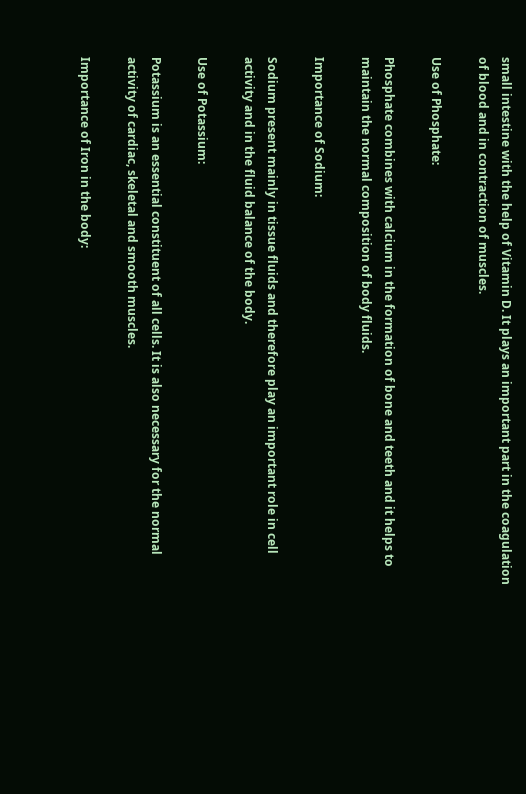small intestine with the help of Vitamin D. It plays an important part in the coagulation of blood and in contraction of muscles.

Use of Phosphate:

Phosphate combines with calcium in the formation of bone and teeth and it helps to maintain the normal composition of body fluids.

Importance of Sodium:

Sodium present mainly in tissue fluids and therefore play an important role in cell activity and in the fluid balance of the body.

Use of Potassium:

Potassium is an essential constituent of all cells. It is also necessary for the normal activity of cardiac, skeletal and smooth muscles.

Importance of Iron in the body: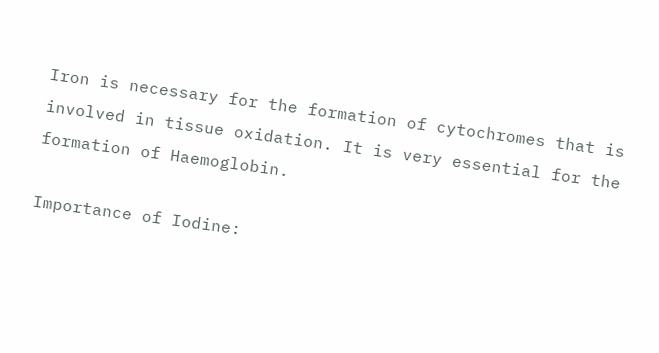Iron is necessary for the formation of cytochromes that is involved in tissue oxidation. It is very essential for the formation of Haemoglobin.

Importance of Iodine: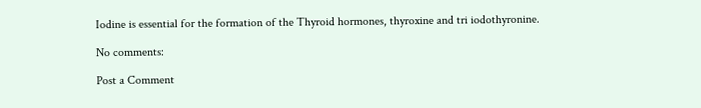Iodine is essential for the formation of the Thyroid hormones, thyroxine and tri iodothyronine.

No comments:

Post a Comment